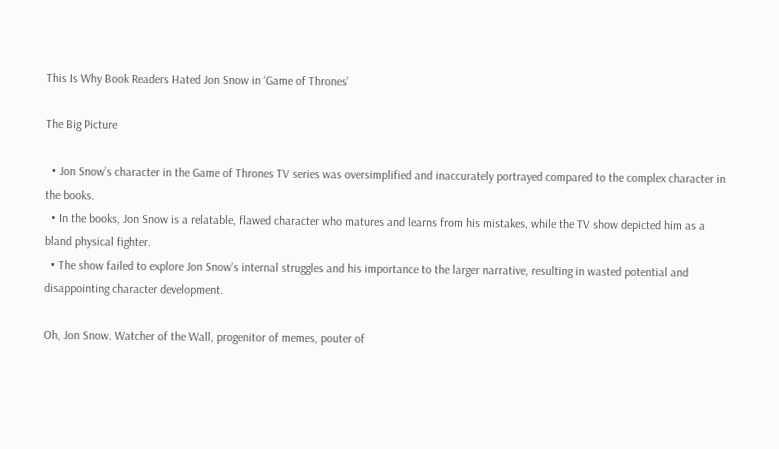This Is Why Book Readers Hated Jon Snow in ‘Game of Thrones’

The Big Picture

  • Jon Snow’s character in the Game of Thrones TV series was oversimplified and inaccurately portrayed compared to the complex character in the books.
  • In the books, Jon Snow is a relatable, flawed character who matures and learns from his mistakes, while the TV show depicted him as a bland physical fighter.
  • The show failed to explore Jon Snow’s internal struggles and his importance to the larger narrative, resulting in wasted potential and disappointing character development.

Oh, Jon Snow. Watcher of the Wall, progenitor of memes, pouter of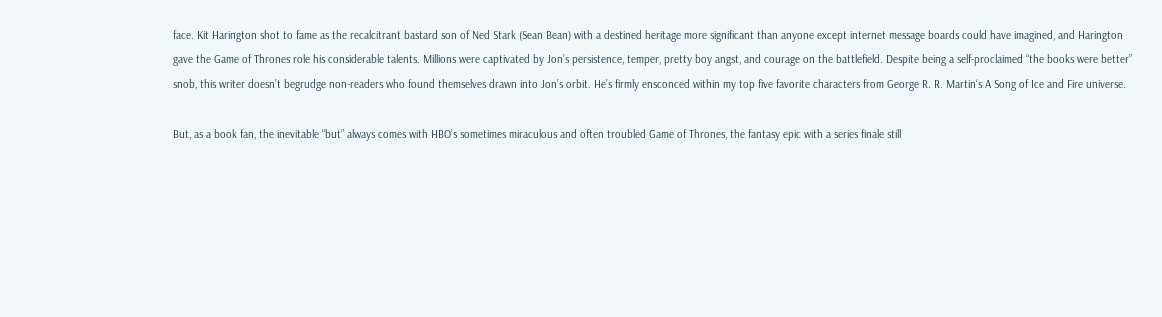face. Kit Harington shot to fame as the recalcitrant bastard son of Ned Stark (Sean Bean) with a destined heritage more significant than anyone except internet message boards could have imagined, and Harington gave the Game of Thrones role his considerable talents. Millions were captivated by Jon’s persistence, temper, pretty boy angst, and courage on the battlefield. Despite being a self-proclaimed “the books were better” snob, this writer doesn’t begrudge non-readers who found themselves drawn into Jon’s orbit. He’s firmly ensconced within my top five favorite characters from George R. R. Martin‘s A Song of Ice and Fire universe.

But, as a book fan, the inevitable “but” always comes with HBO’s sometimes miraculous and often troubled Game of Thrones, the fantasy epic with a series finale still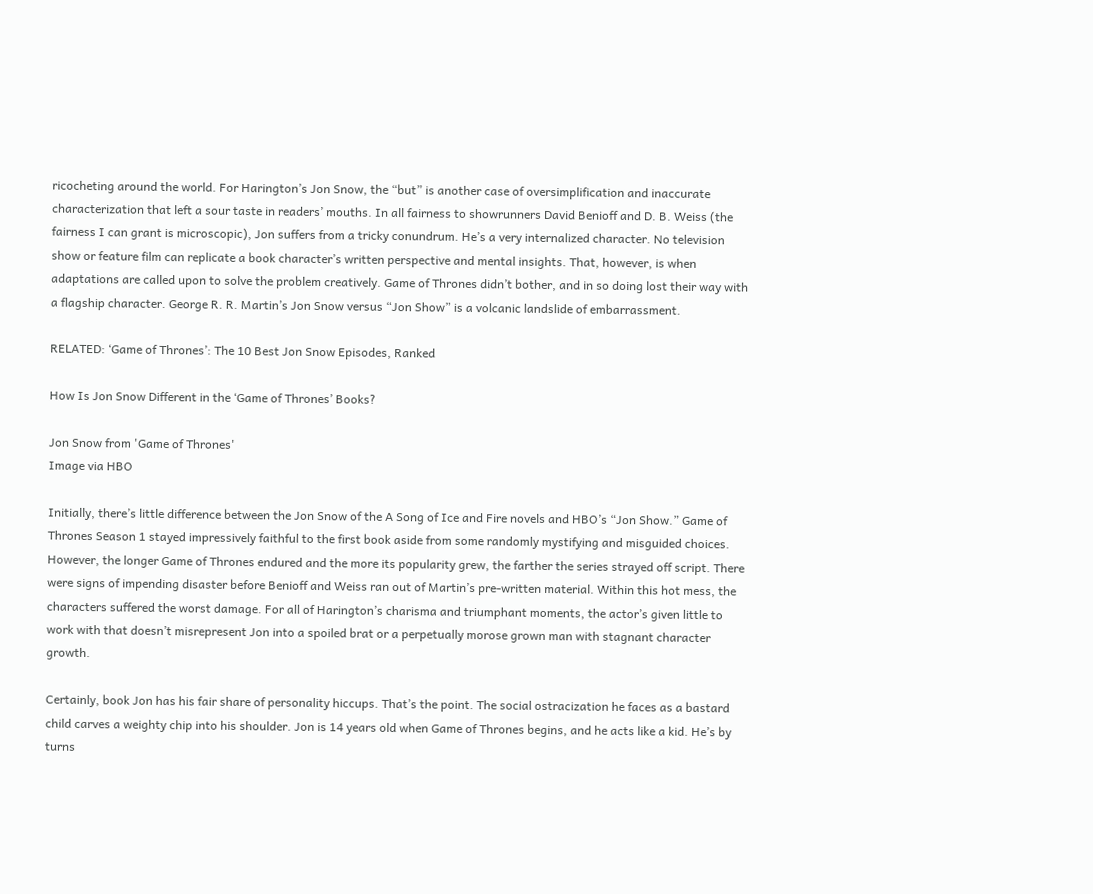ricocheting around the world. For Harington’s Jon Snow, the “but” is another case of oversimplification and inaccurate characterization that left a sour taste in readers’ mouths. In all fairness to showrunners David Benioff and D. B. Weiss (the fairness I can grant is microscopic), Jon suffers from a tricky conundrum. He’s a very internalized character. No television show or feature film can replicate a book character’s written perspective and mental insights. That, however, is when adaptations are called upon to solve the problem creatively. Game of Thrones didn’t bother, and in so doing lost their way with a flagship character. George R. R. Martin’s Jon Snow versus “Jon Show” is a volcanic landslide of embarrassment.

RELATED: ‘Game of Thrones’: The 10 Best Jon Snow Episodes, Ranked

How Is Jon Snow Different in the ‘Game of Thrones’ Books?

Jon Snow from 'Game of Thrones'
Image via HBO

Initially, there’s little difference between the Jon Snow of the A Song of Ice and Fire novels and HBO’s “Jon Show.” Game of Thrones Season 1 stayed impressively faithful to the first book aside from some randomly mystifying and misguided choices. However, the longer Game of Thrones endured and the more its popularity grew, the farther the series strayed off script. There were signs of impending disaster before Benioff and Weiss ran out of Martin’s pre-written material. Within this hot mess, the characters suffered the worst damage. For all of Harington’s charisma and triumphant moments, the actor’s given little to work with that doesn’t misrepresent Jon into a spoiled brat or a perpetually morose grown man with stagnant character growth.

Certainly, book Jon has his fair share of personality hiccups. That’s the point. The social ostracization he faces as a bastard child carves a weighty chip into his shoulder. Jon is 14 years old when Game of Thrones begins, and he acts like a kid. He’s by turns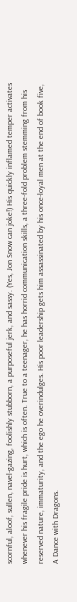scornful, aloof, sullen, navel-gazing, foolishly stubborn, a purposeful jerk, and sassy. (Yes, Jon Snow can joke!) His quickly inflamed temper activates whenever his fragile pride is hurt, which is often. True to a teenager, he has horrid communication skills, a three-fold problem stemming from his reserved nature, immaturity, and the ego he overindulges. His poor leadership gets him assassinated by his once-loyal men at the end of book five, A Dance with Dragons.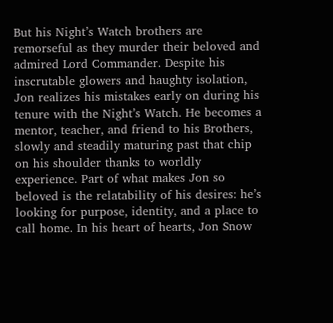But his Night’s Watch brothers are remorseful as they murder their beloved and admired Lord Commander. Despite his inscrutable glowers and haughty isolation, Jon realizes his mistakes early on during his tenure with the Night’s Watch. He becomes a mentor, teacher, and friend to his Brothers, slowly and steadily maturing past that chip on his shoulder thanks to worldly experience. Part of what makes Jon so beloved is the relatability of his desires: he’s looking for purpose, identity, and a place to call home. In his heart of hearts, Jon Snow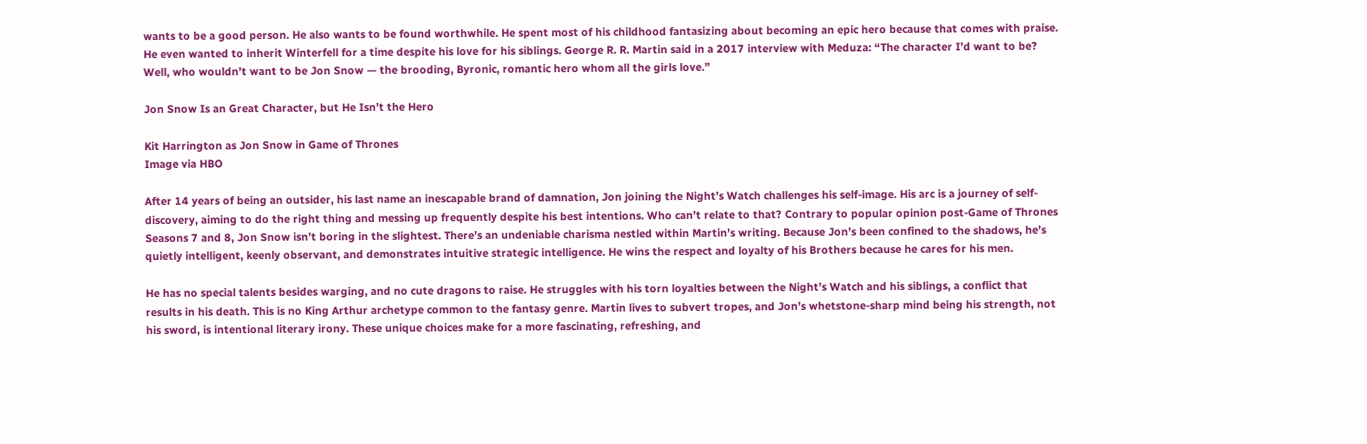wants to be a good person. He also wants to be found worthwhile. He spent most of his childhood fantasizing about becoming an epic hero because that comes with praise. He even wanted to inherit Winterfell for a time despite his love for his siblings. George R. R. Martin said in a 2017 interview with Meduza: “The character I’d want to be? Well, who wouldn’t want to be Jon Snow — the brooding, Byronic, romantic hero whom all the girls love.”

Jon Snow Is an Great Character, but He Isn’t the Hero

Kit Harrington as Jon Snow in Game of Thrones
Image via HBO

After 14 years of being an outsider, his last name an inescapable brand of damnation, Jon joining the Night’s Watch challenges his self-image. His arc is a journey of self-discovery, aiming to do the right thing and messing up frequently despite his best intentions. Who can’t relate to that? Contrary to popular opinion post-Game of Thrones Seasons 7 and 8, Jon Snow isn’t boring in the slightest. There’s an undeniable charisma nestled within Martin’s writing. Because Jon’s been confined to the shadows, he’s quietly intelligent, keenly observant, and demonstrates intuitive strategic intelligence. He wins the respect and loyalty of his Brothers because he cares for his men.

He has no special talents besides warging, and no cute dragons to raise. He struggles with his torn loyalties between the Night’s Watch and his siblings, a conflict that results in his death. This is no King Arthur archetype common to the fantasy genre. Martin lives to subvert tropes, and Jon’s whetstone-sharp mind being his strength, not his sword, is intentional literary irony. These unique choices make for a more fascinating, refreshing, and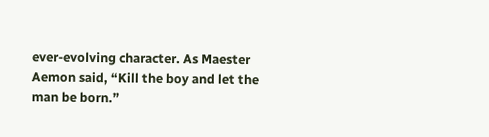ever-evolving character. As Maester Aemon said, “Kill the boy and let the man be born.”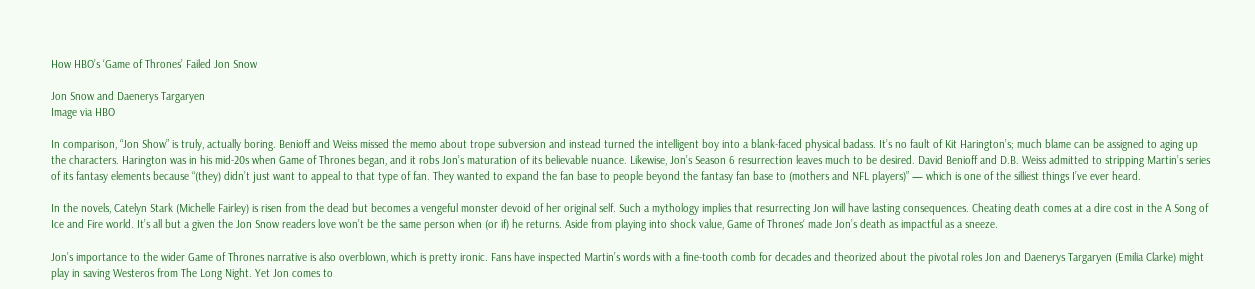How HBO’s ‘Game of Thrones’ Failed Jon Snow

Jon Snow and Daenerys Targaryen
Image via HBO

In comparison, “Jon Show” is truly, actually boring. Benioff and Weiss missed the memo about trope subversion and instead turned the intelligent boy into a blank-faced physical badass. It’s no fault of Kit Harington’s; much blame can be assigned to aging up the characters. Harington was in his mid-20s when Game of Thrones began, and it robs Jon’s maturation of its believable nuance. Likewise, Jon’s Season 6 resurrection leaves much to be desired. David Benioff and D.B. Weiss admitted to stripping Martin’s series of its fantasy elements because “(they) didn’t just want to appeal to that type of fan. They wanted to expand the fan base to people beyond the fantasy fan base to (mothers and NFL players)” — which is one of the silliest things I’ve ever heard.

In the novels, Catelyn Stark (Michelle Fairley) is risen from the dead but becomes a vengeful monster devoid of her original self. Such a mythology implies that resurrecting Jon will have lasting consequences. Cheating death comes at a dire cost in the A Song of Ice and Fire world. It’s all but a given the Jon Snow readers love won’t be the same person when (or if) he returns. Aside from playing into shock value, Game of Thrones‘ made Jon’s death as impactful as a sneeze.

Jon’s importance to the wider Game of Thrones narrative is also overblown, which is pretty ironic. Fans have inspected Martin’s words with a fine-tooth comb for decades and theorized about the pivotal roles Jon and Daenerys Targaryen (Emilia Clarke) might play in saving Westeros from The Long Night. Yet Jon comes to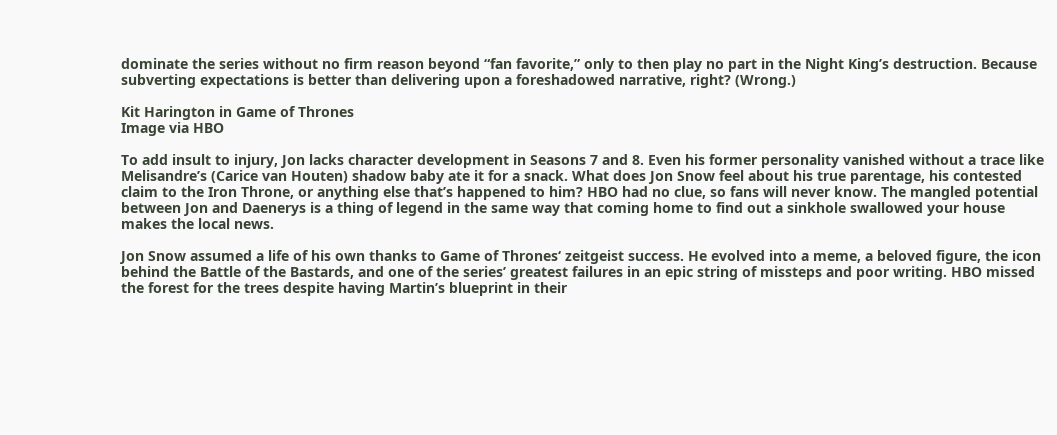dominate the series without no firm reason beyond “fan favorite,” only to then play no part in the Night King’s destruction. Because subverting expectations is better than delivering upon a foreshadowed narrative, right? (Wrong.)

Kit Harington in Game of Thrones
Image via HBO

To add insult to injury, Jon lacks character development in Seasons 7 and 8. Even his former personality vanished without a trace like Melisandre’s (Carice van Houten) shadow baby ate it for a snack. What does Jon Snow feel about his true parentage, his contested claim to the Iron Throne, or anything else that’s happened to him? HBO had no clue, so fans will never know. The mangled potential between Jon and Daenerys is a thing of legend in the same way that coming home to find out a sinkhole swallowed your house makes the local news.

Jon Snow assumed a life of his own thanks to Game of Thrones‘ zeitgeist success. He evolved into a meme, a beloved figure, the icon behind the Battle of the Bastards, and one of the series’ greatest failures in an epic string of missteps and poor writing. HBO missed the forest for the trees despite having Martin’s blueprint in their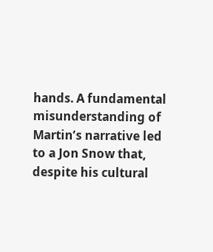hands. A fundamental misunderstanding of Martin’s narrative led to a Jon Snow that, despite his cultural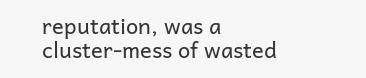reputation, was a cluster-mess of wasted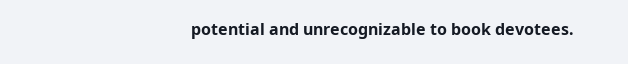potential and unrecognizable to book devotees.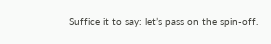Suffice it to say: let’s pass on the spin-off.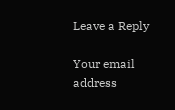Leave a Reply

Your email address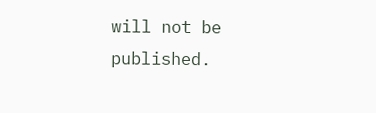will not be published.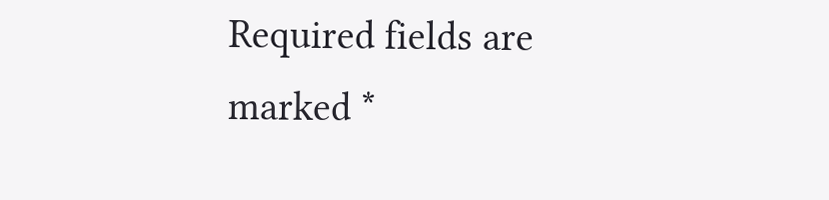Required fields are marked *